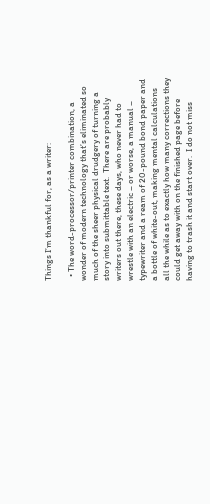Things I’m thankful for, as a writer:

  • The word-processor/printer combination, a wonder of modern technology that’s eliminated so much of the sheer physical drudgery of turning a story into submittable text.  There are probably writers out there, these days, who never had to wrestle with an electric – or worse, a manual – typewriter and a ream of 20-pound bond paper and a bottle of white-out, making mental calculations all the while as to exactly how many corrections they could get away with on the finished page before having to trash it and start over.  I do not miss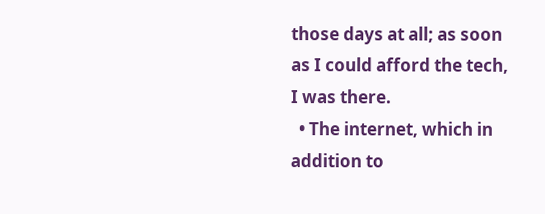those days at all; as soon as I could afford the tech, I was there.
  • The internet, which in addition to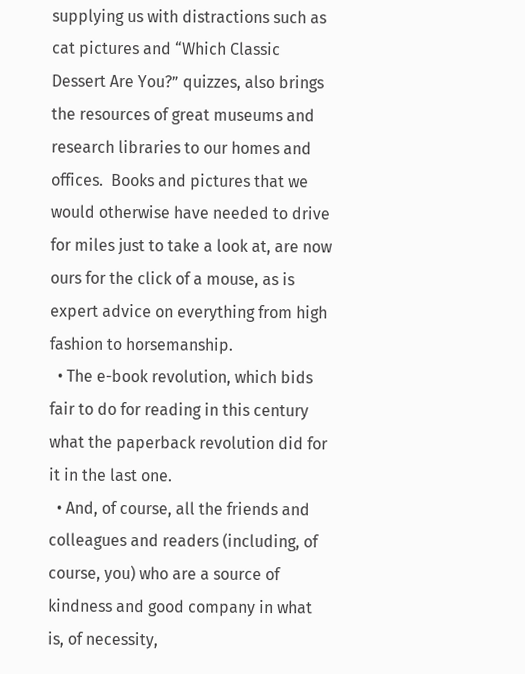supplying us with distractions such as cat pictures and “Which Classic Dessert Are You?” quizzes, also brings the resources of great museums and research libraries to our homes and offices.  Books and pictures that we would otherwise have needed to drive for miles just to take a look at, are now ours for the click of a mouse, as is expert advice on everything from high fashion to horsemanship.
  • The e-book revolution, which bids fair to do for reading in this century what the paperback revolution did for it in the last one.
  • And, of course, all the friends and colleagues and readers (including, of course, you) who are a source of kindness and good company in what is, of necessity,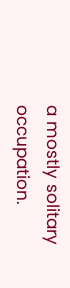a mostly solitary occupation.